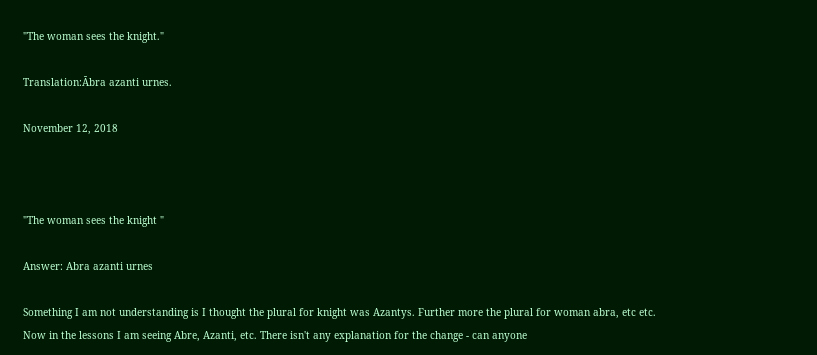"The woman sees the knight."

Translation:Ābra azanti urnes.

November 12, 2018



"The woman sees the knight "

Answer: Abra azanti urnes

Something I am not understanding is I thought the plural for knight was Azantys. Further more the plural for woman abra, etc etc. Now in the lessons I am seeing Abre, Azanti, etc. There isn't any explanation for the change - can anyone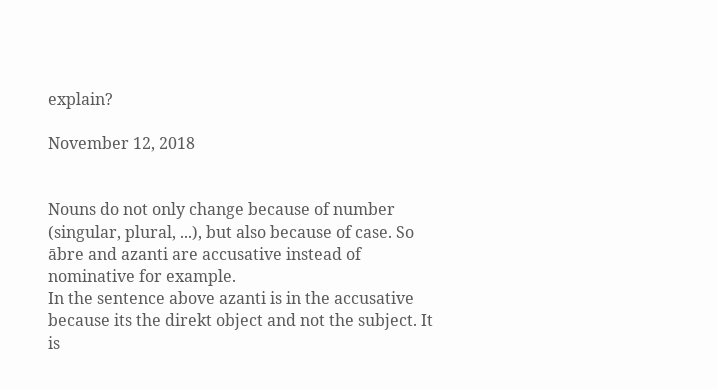explain?

November 12, 2018


Nouns do not only change because of number (singular, plural, ...), but also because of case. So ābre and azanti are accusative instead of nominative for example.
In the sentence above azanti is in the accusative because its the direkt object and not the subject. It is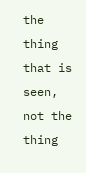the thing that is seen, not the thing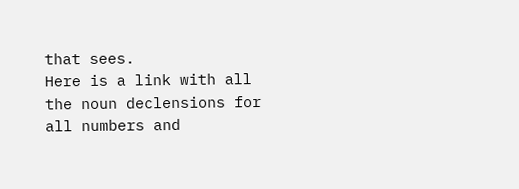that sees.
Here is a link with all the noun declensions for all numbers and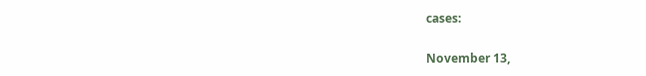cases:

November 13,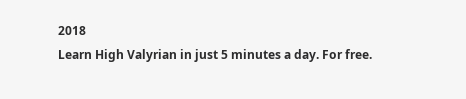2018
Learn High Valyrian in just 5 minutes a day. For free.